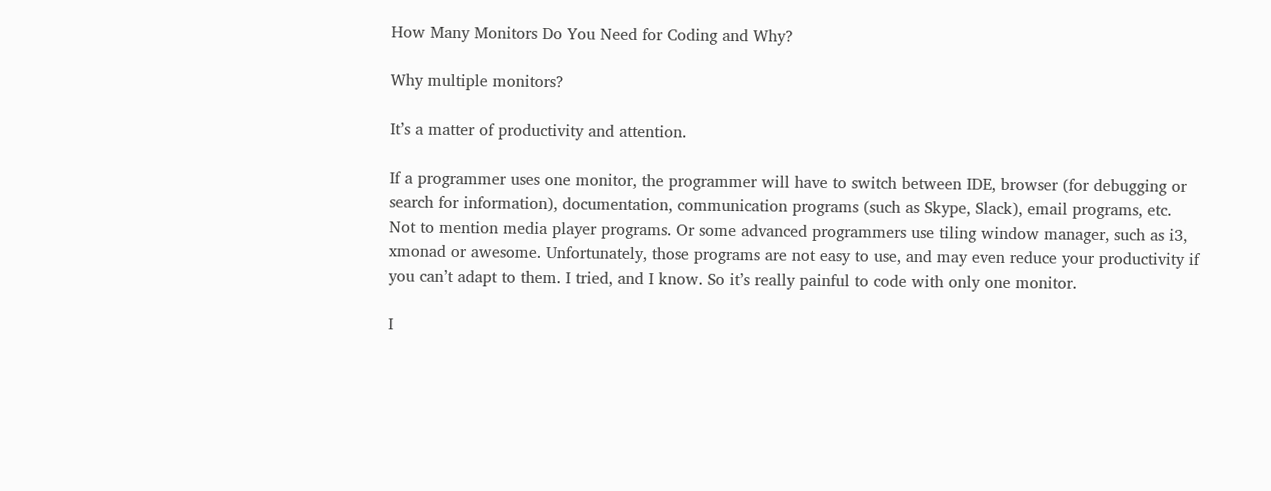How Many Monitors Do You Need for Coding and Why?

Why multiple monitors?

It’s a matter of productivity and attention.

If a programmer uses one monitor, the programmer will have to switch between IDE, browser (for debugging or search for information), documentation, communication programs (such as Skype, Slack), email programs, etc. Not to mention media player programs. Or some advanced programmers use tiling window manager, such as i3, xmonad or awesome. Unfortunately, those programs are not easy to use, and may even reduce your productivity if you can’t adapt to them. I tried, and I know. So it’s really painful to code with only one monitor.

I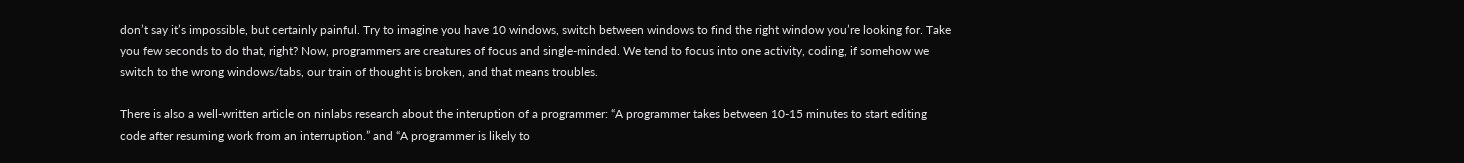don’t say it’s impossible, but certainly painful. Try to imagine you have 10 windows, switch between windows to find the right window you’re looking for. Take you few seconds to do that, right? Now, programmers are creatures of focus and single-minded. We tend to focus into one activity, coding, if somehow we switch to the wrong windows/tabs, our train of thought is broken, and that means troubles.

There is also a well-written article on ninlabs research about the interuption of a programmer: “A programmer takes between 10-15 minutes to start editing code after resuming work from an interruption.” and “A programmer is likely to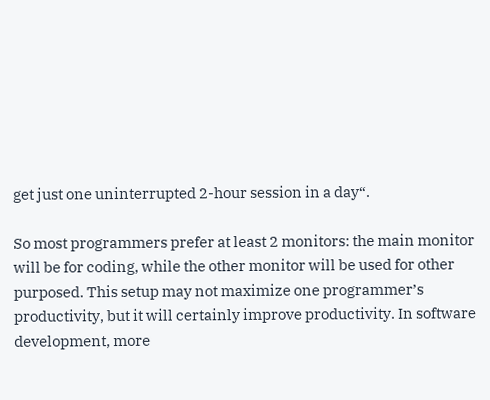get just one uninterrupted 2-hour session in a day“.

So most programmers prefer at least 2 monitors: the main monitor will be for coding, while the other monitor will be used for other purposed. This setup may not maximize one programmer’s productivity, but it will certainly improve productivity. In software development, more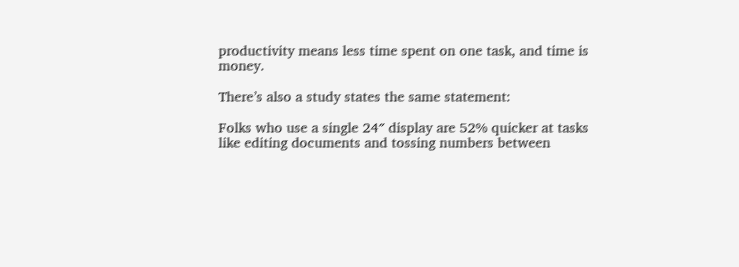productivity means less time spent on one task, and time is money.

There’s also a study states the same statement:

Folks who use a single 24″ display are 52% quicker at tasks like editing documents and tossing numbers between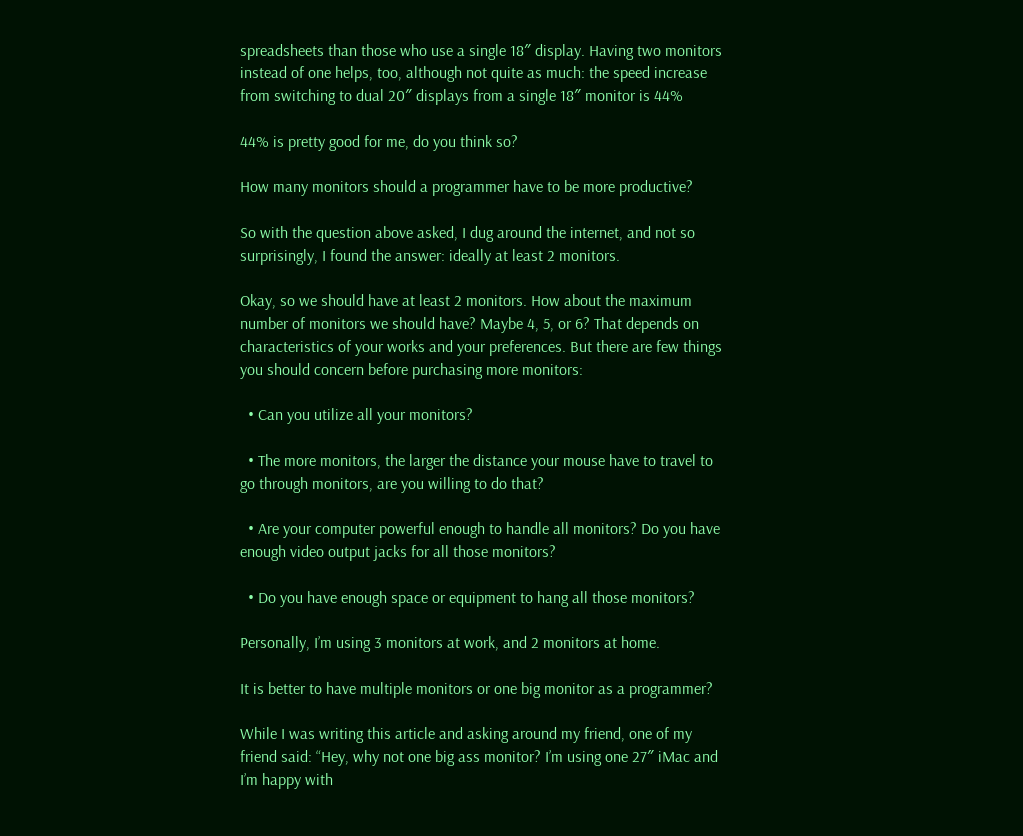spreadsheets than those who use a single 18″ display. Having two monitors instead of one helps, too, although not quite as much: the speed increase from switching to dual 20″ displays from a single 18″ monitor is 44%

44% is pretty good for me, do you think so?

How many monitors should a programmer have to be more productive?

So with the question above asked, I dug around the internet, and not so surprisingly, I found the answer: ideally at least 2 monitors.

Okay, so we should have at least 2 monitors. How about the maximum number of monitors we should have? Maybe 4, 5, or 6? That depends on characteristics of your works and your preferences. But there are few things you should concern before purchasing more monitors:

  • Can you utilize all your monitors?

  • The more monitors, the larger the distance your mouse have to travel to go through monitors, are you willing to do that?

  • Are your computer powerful enough to handle all monitors? Do you have enough video output jacks for all those monitors?

  • Do you have enough space or equipment to hang all those monitors?

Personally, I’m using 3 monitors at work, and 2 monitors at home.

It is better to have multiple monitors or one big monitor as a programmer?

While I was writing this article and asking around my friend, one of my friend said: “Hey, why not one big ass monitor? I’m using one 27″ iMac and I’m happy with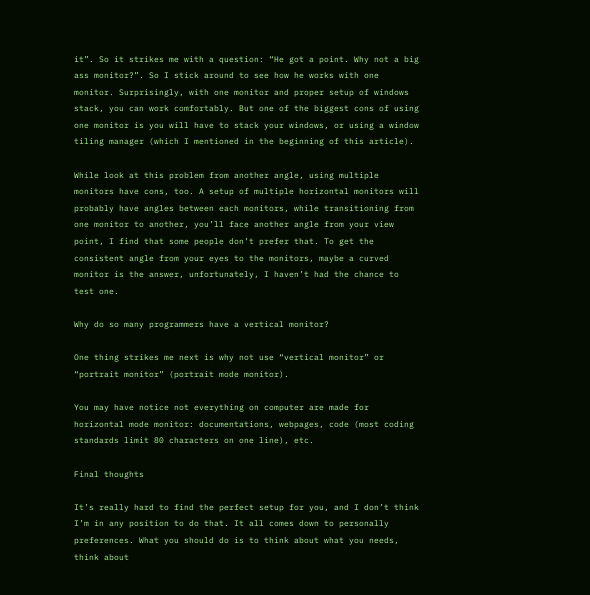it”. So it strikes me with a question: “He got a point. Why not a big ass monitor?”. So I stick around to see how he works with one monitor. Surprisingly, with one monitor and proper setup of windows stack, you can work comfortably. But one of the biggest cons of using one monitor is you will have to stack your windows, or using a window tiling manager (which I mentioned in the beginning of this article).

While look at this problem from another angle, using multiple monitors have cons, too. A setup of multiple horizontal monitors will probably have angles between each monitors, while transitioning from one monitor to another, you’ll face another angle from your view point, I find that some people don’t prefer that. To get the consistent angle from your eyes to the monitors, maybe a curved monitor is the answer, unfortunately, I haven’t had the chance to test one.

Why do so many programmers have a vertical monitor?

One thing strikes me next is why not use “vertical monitor” or “portrait monitor” (portrait mode monitor).

You may have notice not everything on computer are made for horizontal mode monitor: documentations, webpages, code (most coding standards limit 80 characters on one line), etc.

Final thoughts

It’s really hard to find the perfect setup for you, and I don’t think I’m in any position to do that. It all comes down to personally preferences. What you should do is to think about what you needs, think about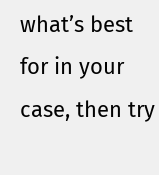what’s best for in your case, then try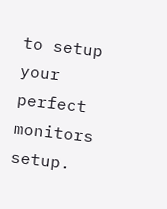to setup your perfect monitors setup.